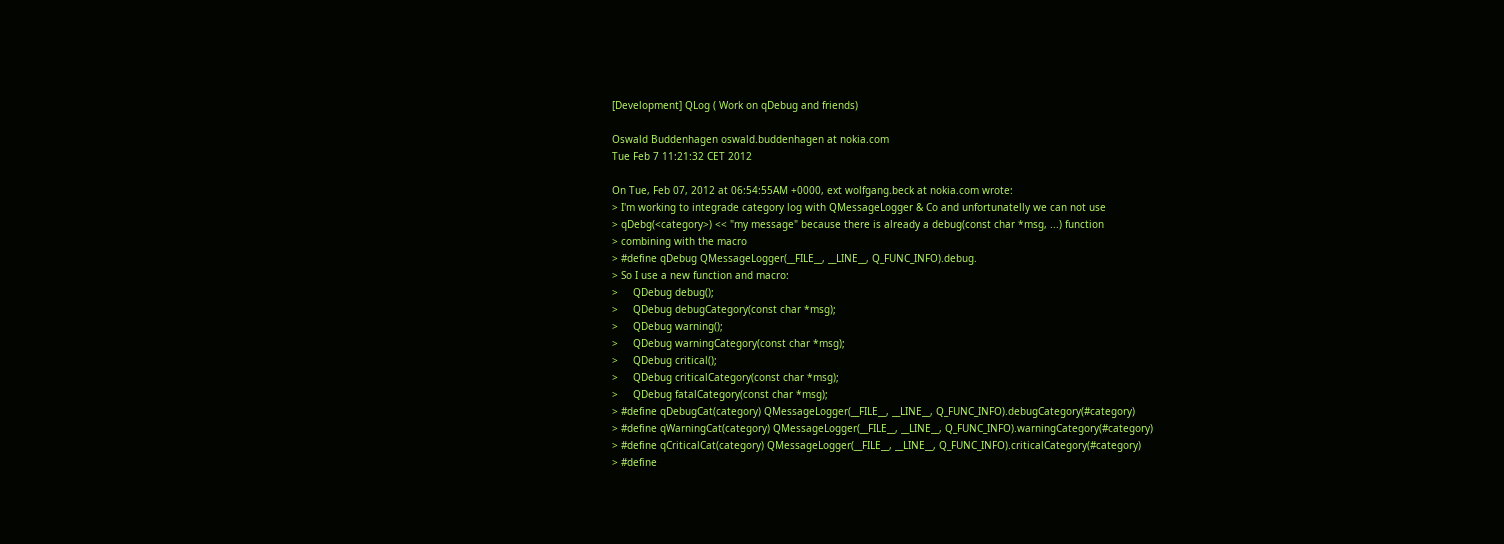[Development] QLog ( Work on qDebug and friends)

Oswald Buddenhagen oswald.buddenhagen at nokia.com
Tue Feb 7 11:21:32 CET 2012

On Tue, Feb 07, 2012 at 06:54:55AM +0000, ext wolfgang.beck at nokia.com wrote:
> I'm working to integrade category log with QMessageLogger & Co and unfortunatelly we can not use
> qDebg(<category>) << "my message" because there is already a debug(const char *msg, ...) function
> combining with the macro
> #define qDebug QMessageLogger(__FILE__, __LINE__, Q_FUNC_INFO).debug.
> So I use a new function and macro:
>     QDebug debug();
>     QDebug debugCategory(const char *msg);
>     QDebug warning();
>     QDebug warningCategory(const char *msg);
>     QDebug critical();
>     QDebug criticalCategory(const char *msg);
>     QDebug fatalCategory(const char *msg);
> #define qDebugCat(category) QMessageLogger(__FILE__, __LINE__, Q_FUNC_INFO).debugCategory(#category)
> #define qWarningCat(category) QMessageLogger(__FILE__, __LINE__, Q_FUNC_INFO).warningCategory(#category)
> #define qCriticalCat(category) QMessageLogger(__FILE__, __LINE__, Q_FUNC_INFO).criticalCategory(#category)
> #define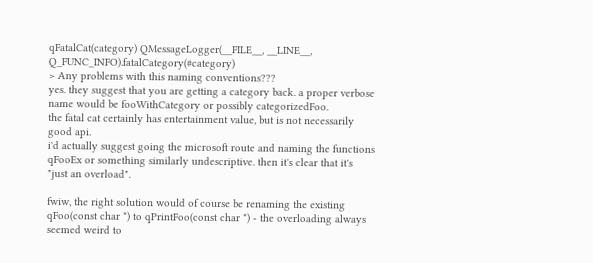qFatalCat(category) QMessageLogger(__FILE__, __LINE__, Q_FUNC_INFO).fatalCategory(#category)
> Any problems with this naming conventions???
yes. they suggest that you are getting a category back. a proper verbose
name would be fooWithCategory or possibly categorizedFoo.
the fatal cat certainly has entertainment value, but is not necessarily
good api.
i'd actually suggest going the microsoft route and naming the functions
qFooEx or something similarly undescriptive. then it's clear that it's
"just an overload".

fwiw, the right solution would of course be renaming the existing
qFoo(const char *) to qPrintFoo(const char *) - the overloading always
seemed weird to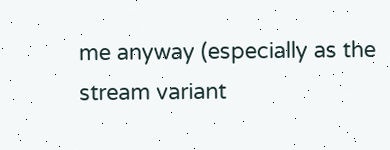me anyway (especially as the stream variant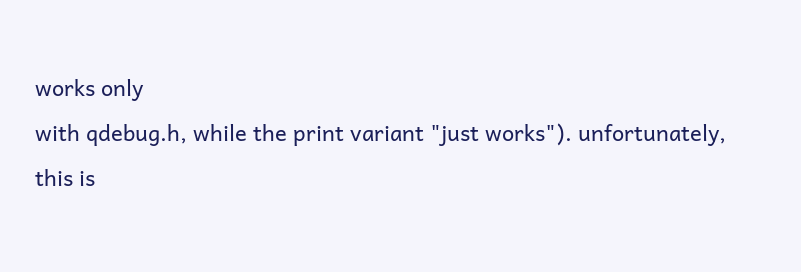works only
with qdebug.h, while the print variant "just works"). unfortunately,
this is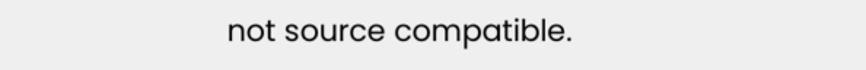not source compatible.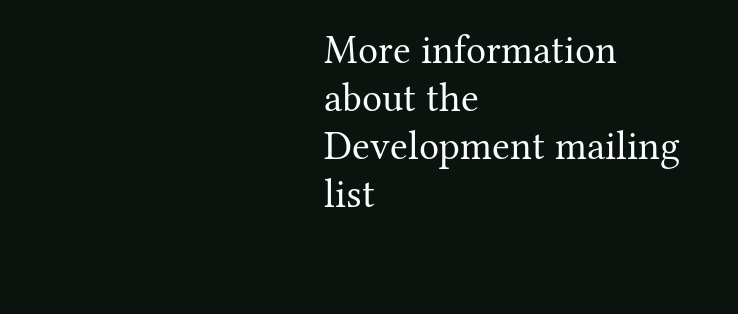More information about the Development mailing list